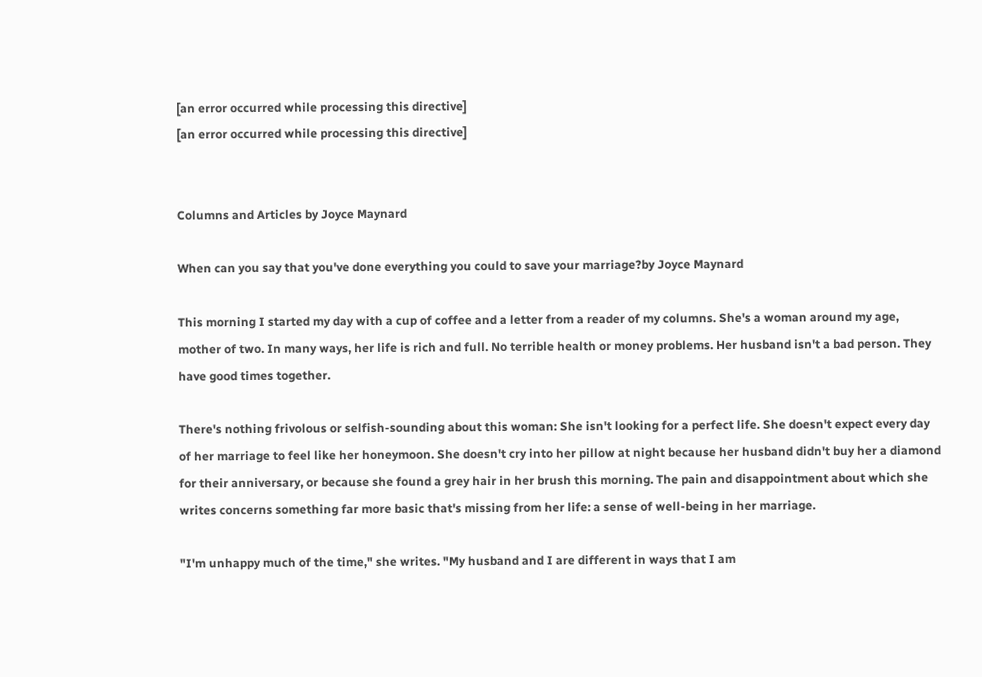[an error occurred while processing this directive]
[an error occurred while processing this directive]


Columns and Articles by Joyce Maynard

When can you say that you've done everything you could to save your marriage?by Joyce Maynard

This morning I started my day with a cup of coffee and a letter from a reader of my columns. She's a woman around my age, mother of two. In many ways, her life is rich and full. No terrible health or money problems. Her husband isn't a bad person. They have good times together.

There's nothing frivolous or selfish-sounding about this woman: She isn't looking for a perfect life. She doesn't expect every day of her marriage to feel like her honeymoon. She doesn't cry into her pillow at night because her husband didn't buy her a diamond for their anniversary, or because she found a grey hair in her brush this morning. The pain and disappointment about which she writes concerns something far more basic that's missing from her life: a sense of well-being in her marriage.

"I'm unhappy much of the time," she writes. "My husband and I are different in ways that I am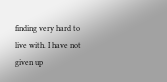finding very hard to live with. I have not given up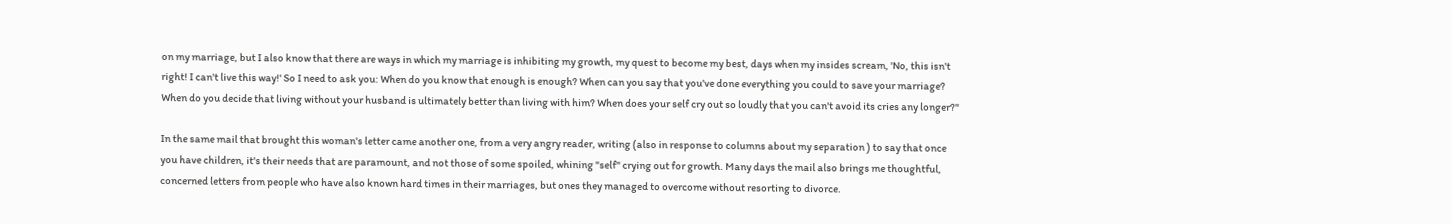on my marriage, but I also know that there are ways in which my marriage is inhibiting my growth, my quest to become my best, days when my insides scream, 'No, this isn't right! I can't live this way!' So I need to ask you: When do you know that enough is enough? When can you say that you've done everything you could to save your marriage? When do you decide that living without your husband is ultimately better than living with him? When does your self cry out so loudly that you can't avoid its cries any longer?"

In the same mail that brought this woman's letter came another one, from a very angry reader, writing (also in response to columns about my separation ) to say that once you have children, it's their needs that are paramount, and not those of some spoiled, whining "self" crying out for growth. Many days the mail also brings me thoughtful, concerned letters from people who have also known hard times in their marriages, but ones they managed to overcome without resorting to divorce.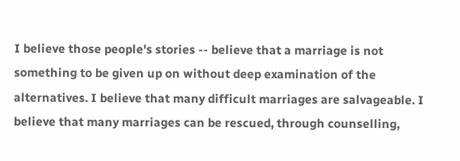I believe those people's stories -- believe that a marriage is not something to be given up on without deep examination of the alternatives. I believe that many difficult marriages are salvageable. I believe that many marriages can be rescued, through counselling,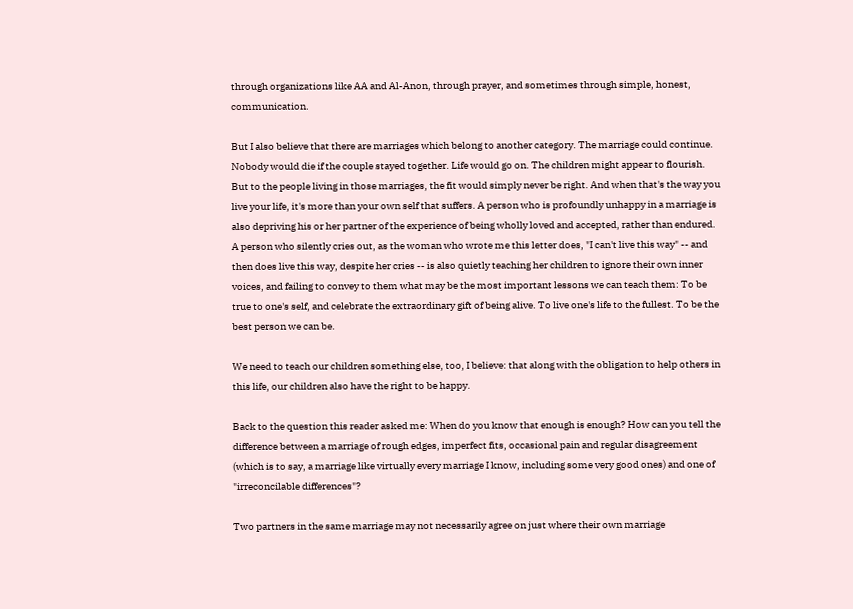through organizations like AA and Al-Anon, through prayer, and sometimes through simple, honest, communication.

But I also believe that there are marriages which belong to another category. The marriage could continue. Nobody would die if the couple stayed together. Life would go on. The children might appear to flourish. But to the people living in those marriages, the fit would simply never be right. And when that's the way you live your life, it's more than your own self that suffers. A person who is profoundly unhappy in a marriage is also depriving his or her partner of the experience of being wholly loved and accepted, rather than endured. A person who silently cries out, as the woman who wrote me this letter does, "I can't live this way" -- and then does live this way, despite her cries -- is also quietly teaching her children to ignore their own inner voices, and failing to convey to them what may be the most important lessons we can teach them: To be true to one's self, and celebrate the extraordinary gift of being alive. To live one's life to the fullest. To be the best person we can be.

We need to teach our children something else, too, I believe: that along with the obligation to help others in this life, our children also have the right to be happy.

Back to the question this reader asked me: When do you know that enough is enough? How can you tell the difference between a marriage of rough edges, imperfect fits, occasional pain and regular disagreement (which is to say, a marriage like virtually every marriage I know, including some very good ones) and one of "irreconcilable differences"?

Two partners in the same marriage may not necessarily agree on just where their own marriage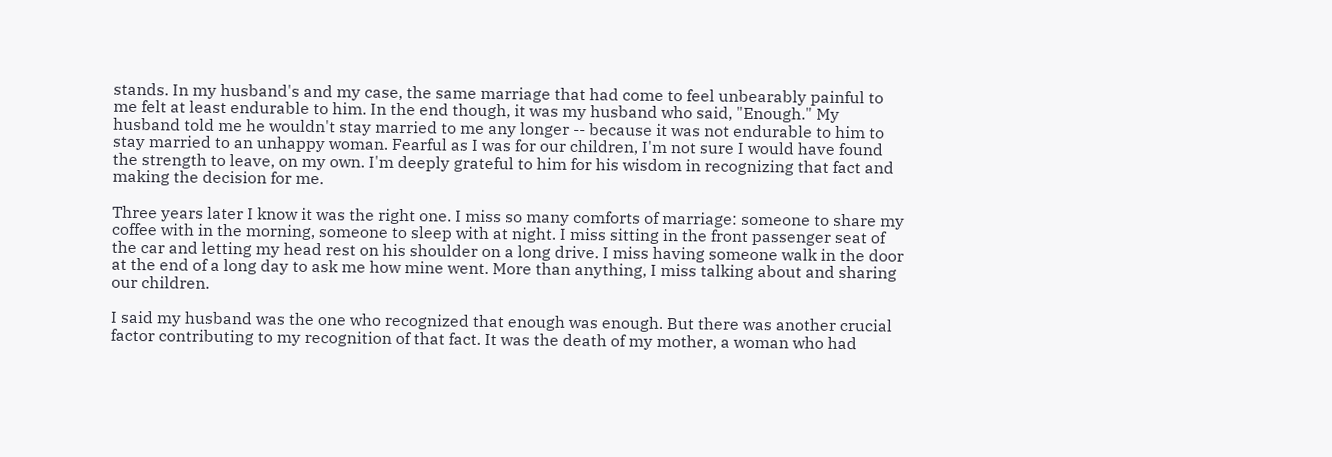stands. In my husband's and my case, the same marriage that had come to feel unbearably painful to me felt at least endurable to him. In the end though, it was my husband who said, "Enough." My husband told me he wouldn't stay married to me any longer -- because it was not endurable to him to stay married to an unhappy woman. Fearful as I was for our children, I'm not sure I would have found the strength to leave, on my own. I'm deeply grateful to him for his wisdom in recognizing that fact and making the decision for me.

Three years later I know it was the right one. I miss so many comforts of marriage: someone to share my coffee with in the morning, someone to sleep with at night. I miss sitting in the front passenger seat of the car and letting my head rest on his shoulder on a long drive. I miss having someone walk in the door at the end of a long day to ask me how mine went. More than anything, I miss talking about and sharing our children.

I said my husband was the one who recognized that enough was enough. But there was another crucial factor contributing to my recognition of that fact. It was the death of my mother, a woman who had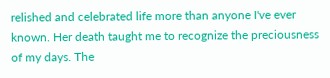relished and celebrated life more than anyone I've ever known. Her death taught me to recognize the preciousness of my days. The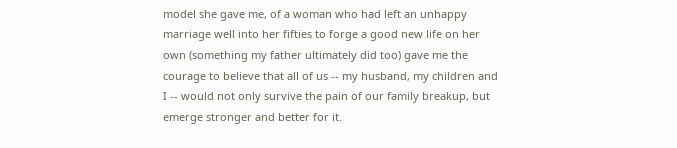model she gave me, of a woman who had left an unhappy marriage well into her fifties to forge a good new life on her own (something my father ultimately did too) gave me the courage to believe that all of us -- my husband, my children and I -- would not only survive the pain of our family breakup, but emerge stronger and better for it.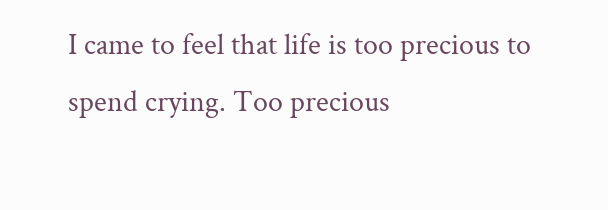I came to feel that life is too precious to spend crying. Too precious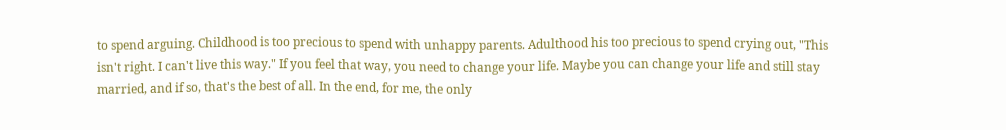to spend arguing. Childhood is too precious to spend with unhappy parents. Adulthood his too precious to spend crying out, "This isn't right. I can't live this way." If you feel that way, you need to change your life. Maybe you can change your life and still stay married, and if so, that's the best of all. In the end, for me, the only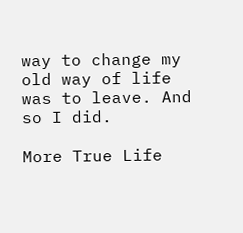way to change my old way of life was to leave. And so I did.

More True Life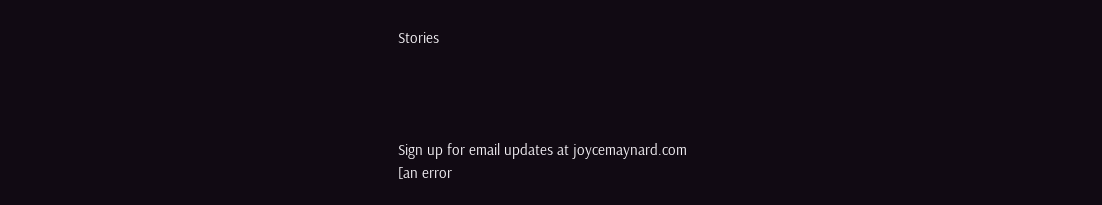Stories




Sign up for email updates at joycemaynard.com
[an error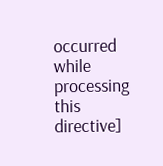occurred while processing this directive]